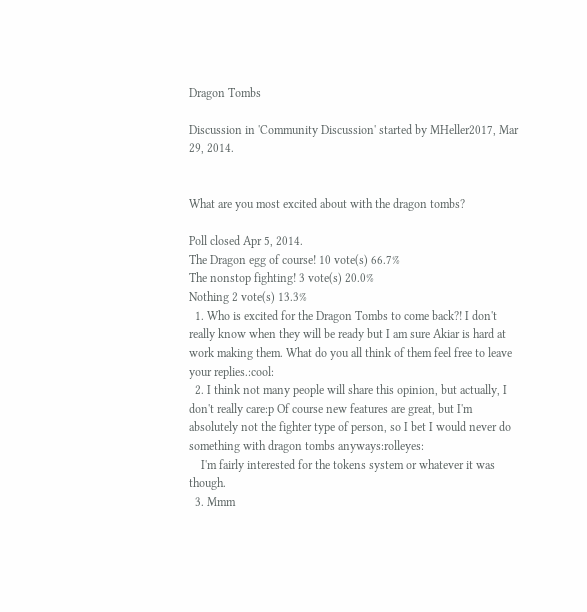Dragon Tombs

Discussion in 'Community Discussion' started by MHeller2017, Mar 29, 2014.


What are you most excited about with the dragon tombs?

Poll closed Apr 5, 2014.
The Dragon egg of course! 10 vote(s) 66.7%
The nonstop fighting! 3 vote(s) 20.0%
Nothing 2 vote(s) 13.3%
  1. Who is excited for the Dragon Tombs to come back?! I don't really know when they will be ready but I am sure Akiar is hard at work making them. What do you all think of them feel free to leave your replies.:cool:
  2. I think not many people will share this opinion, but actually, I don't really care:p Of course new features are great, but I'm absolutely not the fighter type of person, so I bet I would never do something with dragon tombs anyways:rolleyes:
    I'm fairly interested for the tokens system or whatever it was though.
  3. Mmm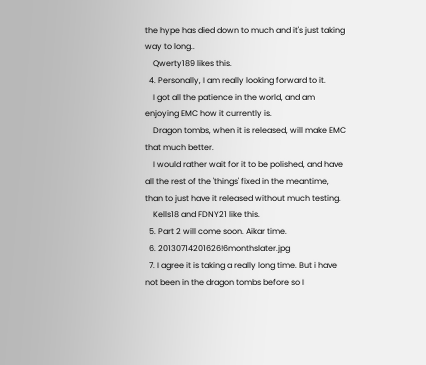the hype has died down to much and it's just taking way to long..
    Qwerty189 likes this.
  4. Personally, I am really looking forward to it.
    I got all the patience in the world, and am enjoying EMC how it currently is.
    Dragon tombs, when it is released, will make EMC that much better.
    I would rather wait for it to be polished, and have all the rest of the 'things' fixed in the meantime, than to just have it released without much testing.
    Kells18 and FDNY21 like this.
  5. Part 2 will come soon. Aikar time.
  6. 20130714201626!6monthslater.jpg
  7. I agree it is taking a really long time. But i have not been in the dragon tombs before so I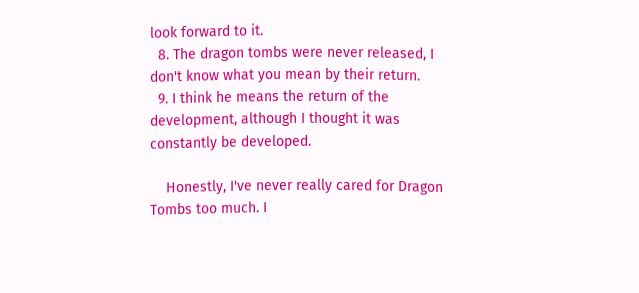look forward to it.
  8. The dragon tombs were never released, I don't know what you mean by their return.
  9. I think he means the return of the development, although I thought it was constantly be developed.

    Honestly, I've never really cared for Dragon Tombs too much. I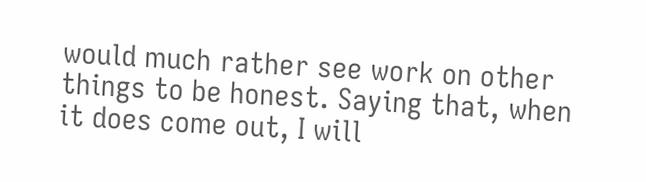would much rather see work on other things to be honest. Saying that, when it does come out, I will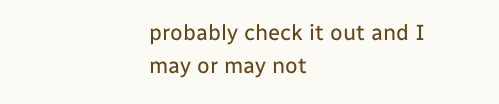probably check it out and I may or may not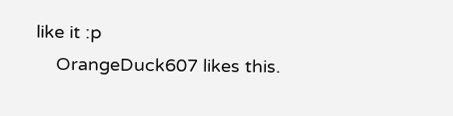like it :p
    OrangeDuck607 likes this.